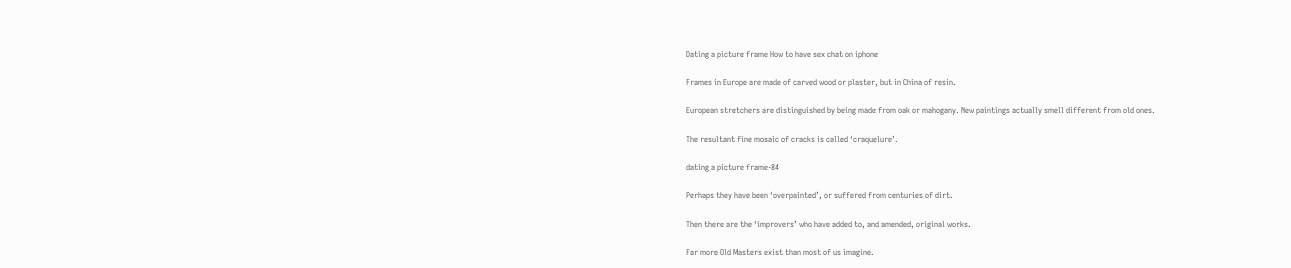Dating a picture frame How to have sex chat on iphone

Frames in Europe are made of carved wood or plaster, but in China of resin.

European stretchers are distinguished by being made from oak or mahogany. New paintings actually smell different from old ones.

The resultant fine mosaic of cracks is called ‘craquelure’.

dating a picture frame-84

Perhaps they have been ‘overpainted’, or suffered from centuries of dirt.

Then there are the ‘improvers’ who have added to, and amended, original works.

Far more Old Masters exist than most of us imagine.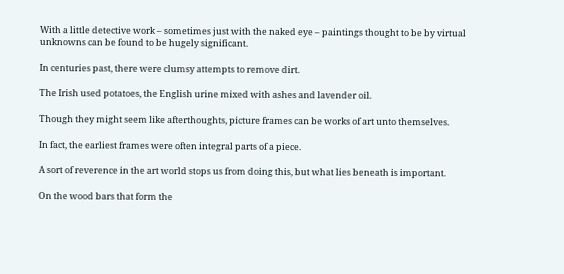With a little detective work – sometimes just with the naked eye – paintings thought to be by virtual unknowns can be found to be hugely significant.

In centuries past, there were clumsy attempts to remove dirt.

The Irish used potatoes, the English urine mixed with ashes and lavender oil.

Though they might seem like afterthoughts, picture frames can be works of art unto themselves.

In fact, the earliest frames were often integral parts of a piece.

A sort of reverence in the art world stops us from doing this, but what lies beneath is important.

On the wood bars that form the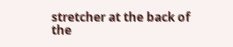stretcher at the back of the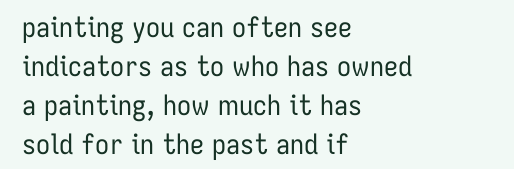painting you can often see indicators as to who has owned a painting, how much it has sold for in the past and if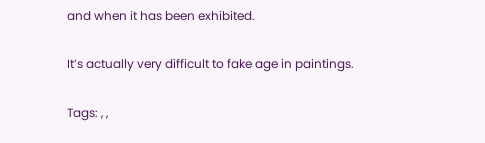and when it has been exhibited.

It’s actually very difficult to fake age in paintings.

Tags: , ,